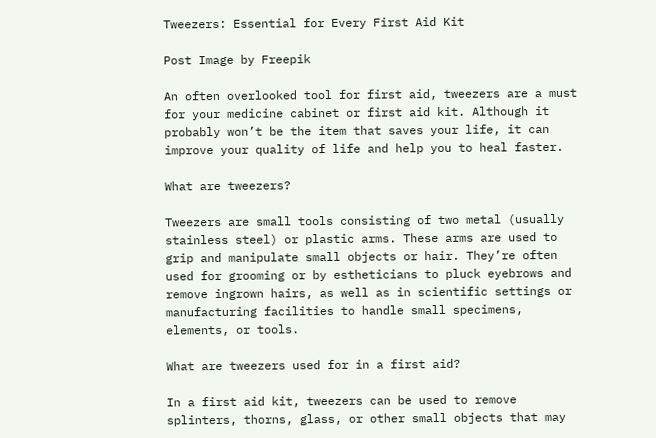Tweezers: Essential for Every First Aid Kit

Post Image by Freepik

An often overlooked tool for first aid, tweezers are a must for your medicine cabinet or first aid kit. Although it probably won’t be the item that saves your life, it can improve your quality of life and help you to heal faster.

What are tweezers?

Tweezers are small tools consisting of two metal (usually stainless steel) or plastic arms. These arms are used to grip and manipulate small objects or hair. They’re often used for grooming or by estheticians to pluck eyebrows and remove ingrown hairs, as well as in scientific settings or manufacturing facilities to handle small specimens, elements, or tools.

What are tweezers used for in a first aid?

In a first aid kit, tweezers can be used to remove splinters, thorns, glass, or other small objects that may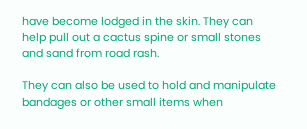have become lodged in the skin. They can help pull out a cactus spine or small stones and sand from road rash.

They can also be used to hold and manipulate bandages or other small items when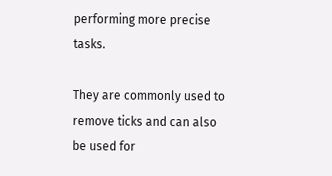performing more precise tasks.

They are commonly used to remove ticks and can also be used for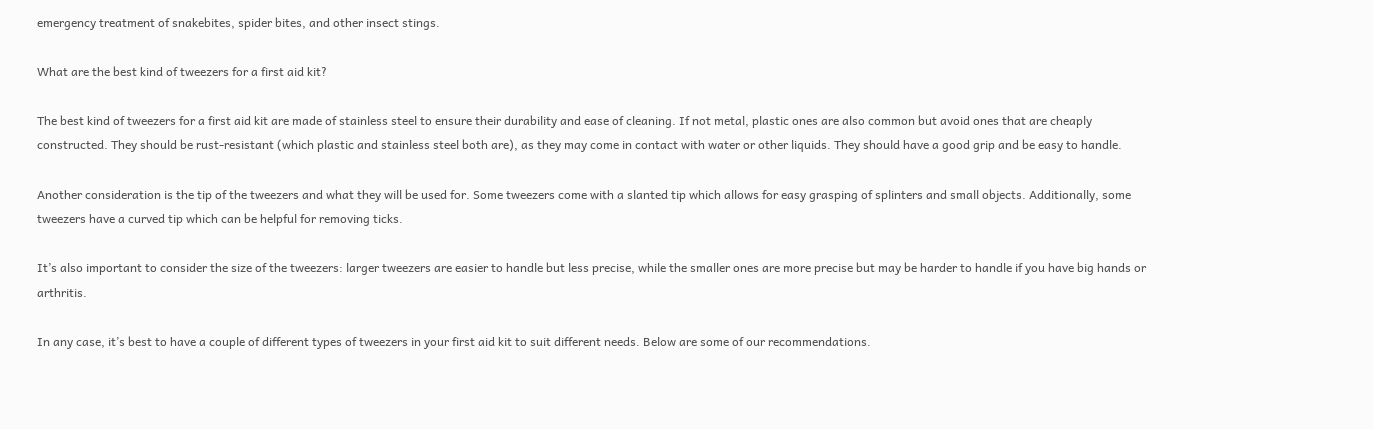emergency treatment of snakebites, spider bites, and other insect stings.

What are the best kind of tweezers for a first aid kit?

The best kind of tweezers for a first aid kit are made of stainless steel to ensure their durability and ease of cleaning. If not metal, plastic ones are also common but avoid ones that are cheaply constructed. They should be rust-resistant (which plastic and stainless steel both are), as they may come in contact with water or other liquids. They should have a good grip and be easy to handle.

Another consideration is the tip of the tweezers and what they will be used for. Some tweezers come with a slanted tip which allows for easy grasping of splinters and small objects. Additionally, some tweezers have a curved tip which can be helpful for removing ticks.

It’s also important to consider the size of the tweezers: larger tweezers are easier to handle but less precise, while the smaller ones are more precise but may be harder to handle if you have big hands or arthritis.

In any case, it’s best to have a couple of different types of tweezers in your first aid kit to suit different needs. Below are some of our recommendations.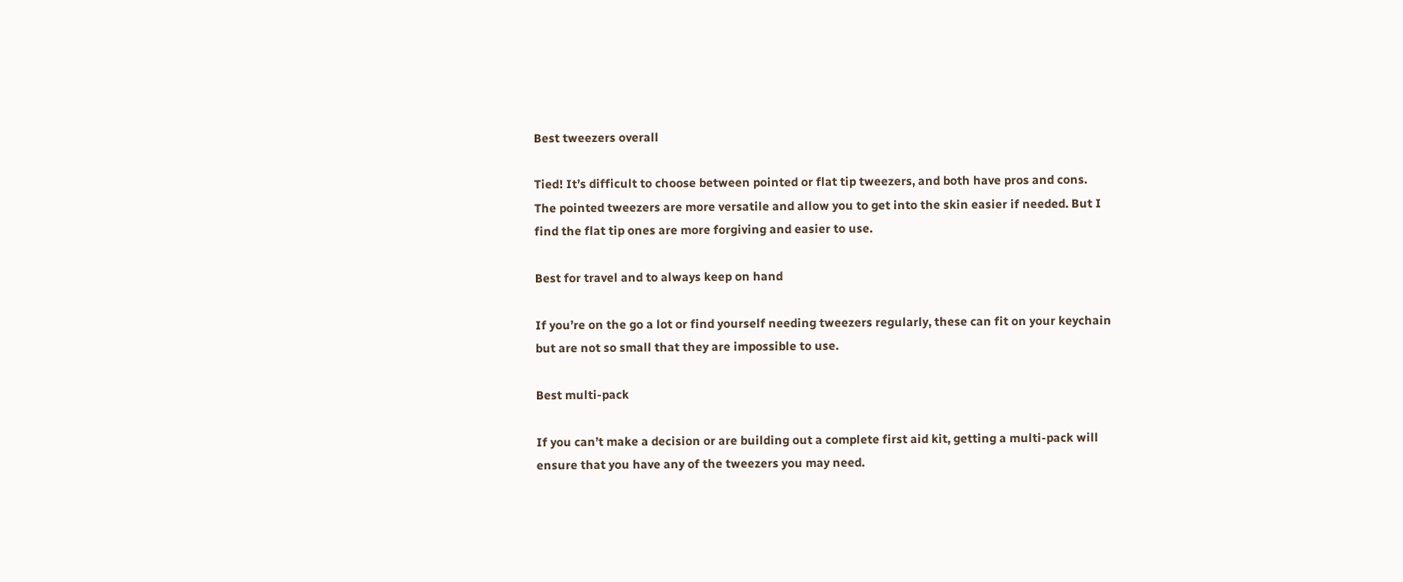Best tweezers overall

Tied! It’s difficult to choose between pointed or flat tip tweezers, and both have pros and cons. The pointed tweezers are more versatile and allow you to get into the skin easier if needed. But I find the flat tip ones are more forgiving and easier to use.

Best for travel and to always keep on hand

If you’re on the go a lot or find yourself needing tweezers regularly, these can fit on your keychain but are not so small that they are impossible to use.

Best multi-pack

If you can’t make a decision or are building out a complete first aid kit, getting a multi-pack will ensure that you have any of the tweezers you may need.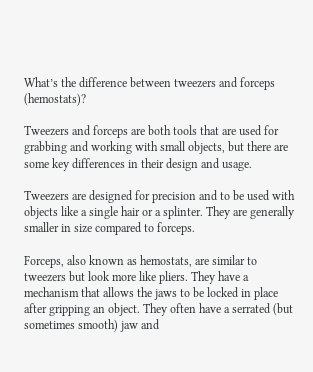What’s the difference between tweezers and forceps (hemostats)?

Tweezers and forceps are both tools that are used for grabbing and working with small objects, but there are some key differences in their design and usage.

Tweezers are designed for precision and to be used with objects like a single hair or a splinter. They are generally smaller in size compared to forceps.

Forceps, also known as hemostats, are similar to tweezers but look more like pliers. They have a mechanism that allows the jaws to be locked in place after gripping an object. They often have a serrated (but sometimes smooth) jaw and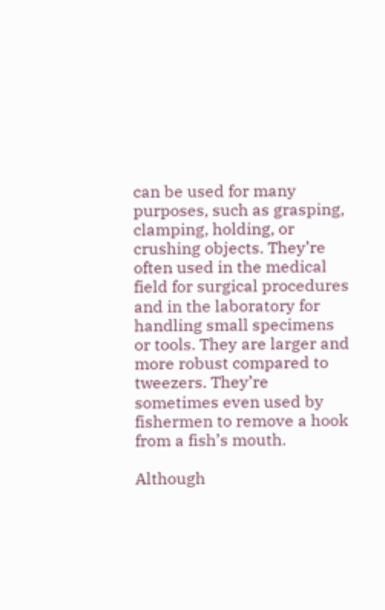can be used for many purposes, such as grasping, clamping, holding, or crushing objects. They’re often used in the medical field for surgical procedures and in the laboratory for handling small specimens or tools. They are larger and more robust compared to tweezers. They’re sometimes even used by fishermen to remove a hook from a fish’s mouth.

Although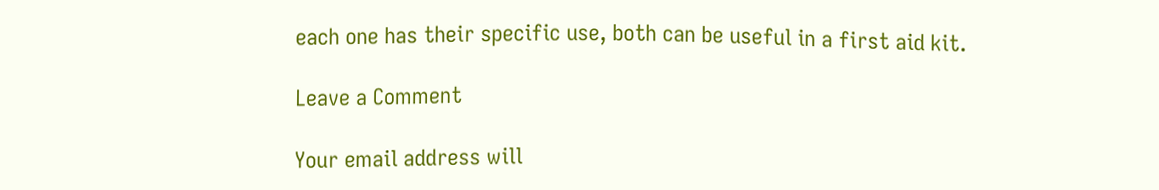each one has their specific use, both can be useful in a first aid kit.

Leave a Comment

Your email address will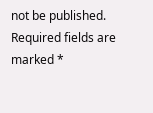not be published. Required fields are marked *